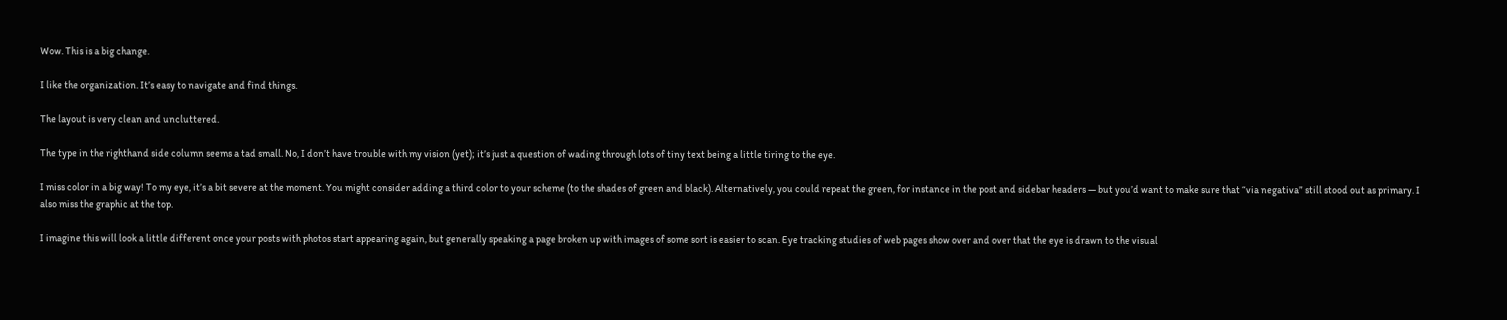Wow. This is a big change.

I like the organization. It’s easy to navigate and find things.

The layout is very clean and uncluttered.

The type in the righthand side column seems a tad small. No, I don’t have trouble with my vision (yet); it’s just a question of wading through lots of tiny text being a little tiring to the eye.

I miss color in a big way! To my eye, it’s a bit severe at the moment. You might consider adding a third color to your scheme (to the shades of green and black). Alternatively, you could repeat the green, for instance in the post and sidebar headers — but you’d want to make sure that “via negativa” still stood out as primary. I also miss the graphic at the top.

I imagine this will look a little different once your posts with photos start appearing again, but generally speaking a page broken up with images of some sort is easier to scan. Eye tracking studies of web pages show over and over that the eye is drawn to the visual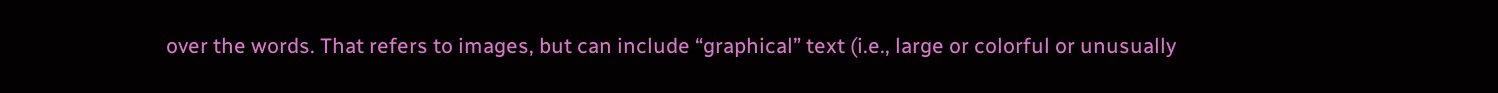over the words. That refers to images, but can include “graphical” text (i.e., large or colorful or unusually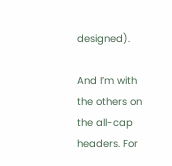designed).

And I’m with the others on the all-cap headers. For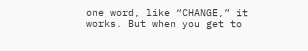one word, like “CHANGE,” it works. But when you get to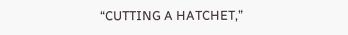“CUTTING A HATCHET,”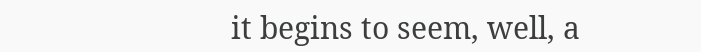it begins to seem, well, a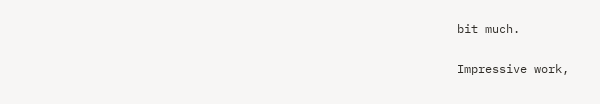bit much.

Impressive work,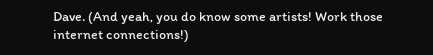Dave. (And yeah, you do know some artists! Work those internet connections!)